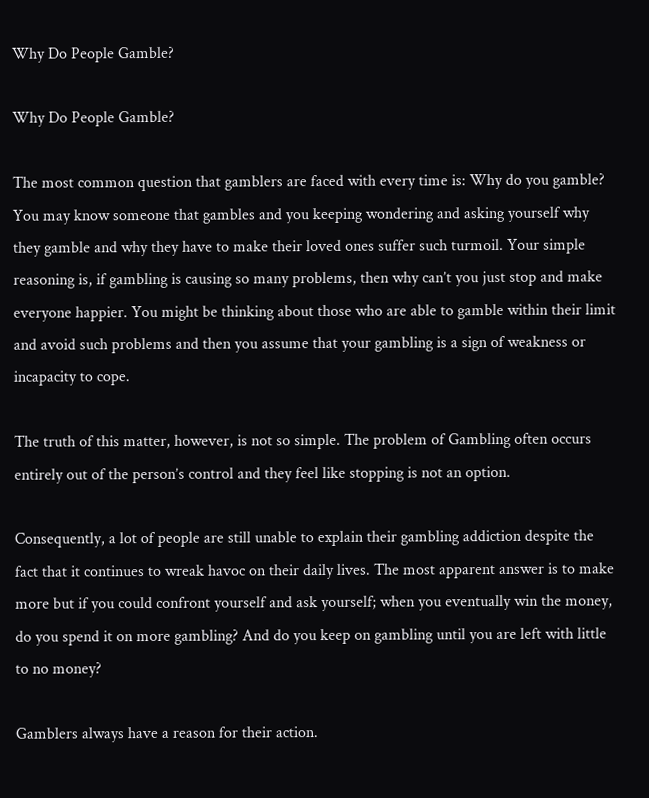Why Do People Gamble?

Why Do People Gamble?

The most common question that gamblers are faced with every time is: Why do you gamble? You may know someone that gambles and you keeping wondering and asking yourself why they gamble and why they have to make their loved ones suffer such turmoil. Your simple reasoning is, if gambling is causing so many problems, then why can’t you just stop and make everyone happier. You might be thinking about those who are able to gamble within their limit and avoid such problems and then you assume that your gambling is a sign of weakness or incapacity to cope.

The truth of this matter, however, is not so simple. The problem of Gambling often occurs entirely out of the person’s control and they feel like stopping is not an option.

Consequently, a lot of people are still unable to explain their gambling addiction despite the fact that it continues to wreak havoc on their daily lives. The most apparent answer is to make more but if you could confront yourself and ask yourself; when you eventually win the money, do you spend it on more gambling? And do you keep on gambling until you are left with little to no money?

Gamblers always have a reason for their action.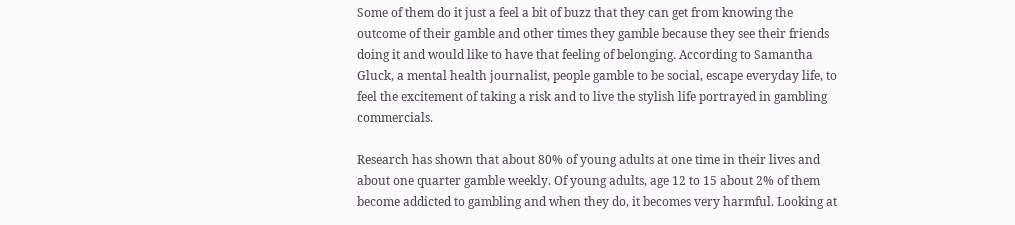Some of them do it just a feel a bit of buzz that they can get from knowing the outcome of their gamble and other times they gamble because they see their friends doing it and would like to have that feeling of belonging. According to Samantha Gluck, a mental health journalist, people gamble to be social, escape everyday life, to feel the excitement of taking a risk and to live the stylish life portrayed in gambling commercials.

Research has shown that about 80% of young adults at one time in their lives and about one quarter gamble weekly. Of young adults, age 12 to 15 about 2% of them become addicted to gambling and when they do, it becomes very harmful. Looking at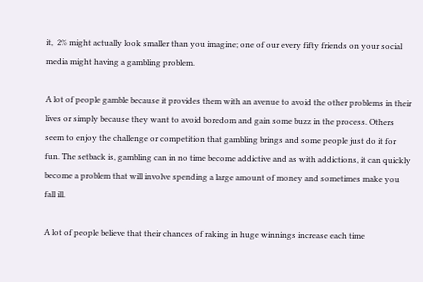it,  2% might actually look smaller than you imagine; one of our every fifty friends on your social media might having a gambling problem.

A lot of people gamble because it provides them with an avenue to avoid the other problems in their lives or simply because they want to avoid boredom and gain some buzz in the process. Others seem to enjoy the challenge or competition that gambling brings and some people just do it for fun. The setback is, gambling can in no time become addictive and as with addictions, it can quickly become a problem that will involve spending a large amount of money and sometimes make you fall ill.

A lot of people believe that their chances of raking in huge winnings increase each time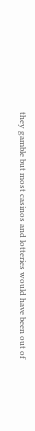they gamble but most casinos and lotteries would have been out of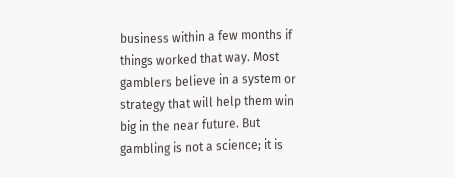business within a few months if things worked that way. Most gamblers believe in a system or strategy that will help them win big in the near future. But gambling is not a science; it is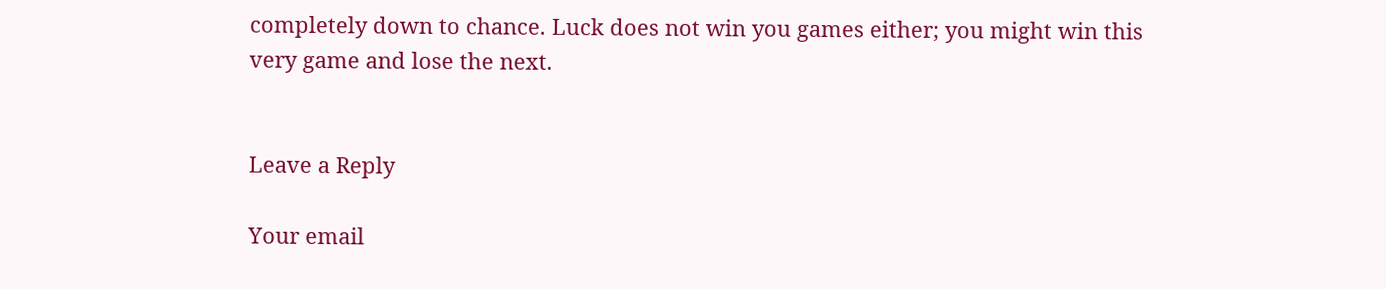completely down to chance. Luck does not win you games either; you might win this very game and lose the next.


Leave a Reply

Your email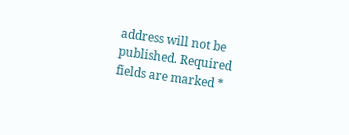address will not be published. Required fields are marked *